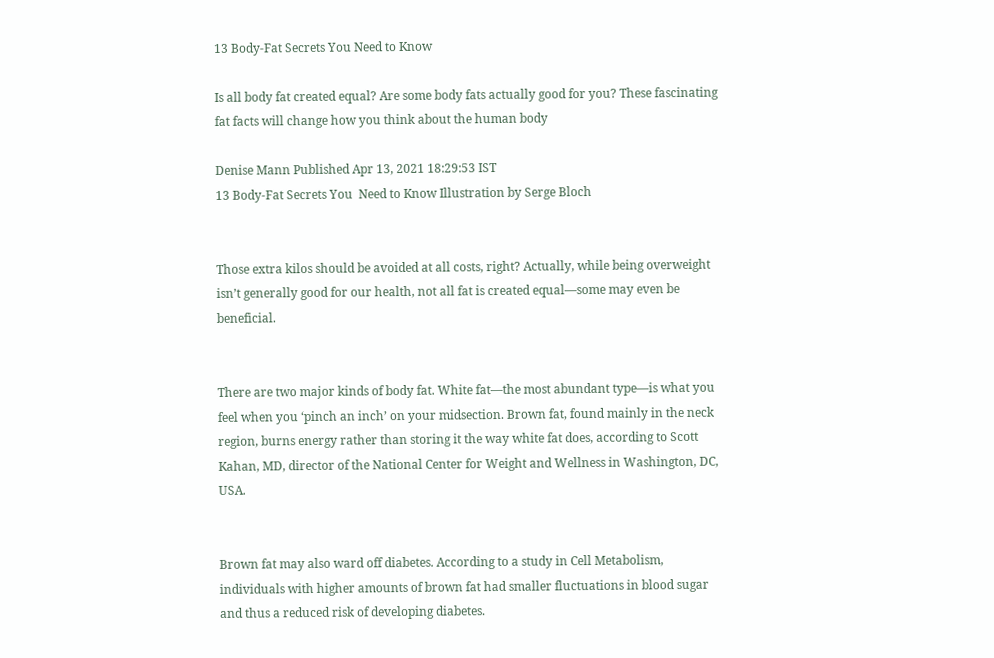13 Body-Fat Secrets You Need to Know

Is all body fat created equal? Are some body fats actually good for you? These fascinating fat facts will change how you think about the human body

Denise Mann Published Apr 13, 2021 18:29:53 IST
13 Body-Fat Secrets You  Need to Know Illustration by Serge Bloch


Those extra kilos should be avoided at all costs, right? Actually, while being overweight isn’t generally good for our health, not all fat is created equal—some may even be beneficial.


There are two major kinds of body fat. White fat—the most abundant type—is what you feel when you ‘pinch an inch’ on your midsection. Brown fat, found mainly in the neck region, burns energy rather than storing it the way white fat does, according to Scott Kahan, MD, director of the National Center for Weight and Wellness in Washington, DC, USA.


Brown fat may also ward off diabetes. According to a study in Cell Metabolism, individuals with higher amounts of brown fat had smaller fluctuations in blood sugar and thus a reduced risk of developing diabetes.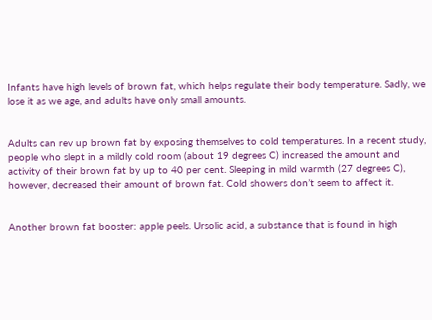Infants have high levels of brown fat, which helps regulate their body temperature. Sadly, we lose it as we age, and adults have only small amounts.


Adults can rev up brown fat by exposing themselves to cold temperatures. In a recent study, people who slept in a mildly cold room (about 19 degrees C) increased the amount and activity of their brown fat by up to 40 per cent. Sleeping in mild warmth (27 degrees C), however, decreased their amount of brown fat. Cold showers don’t seem to affect it.


Another brown fat booster: apple peels. Ursolic acid, a substance that is found in high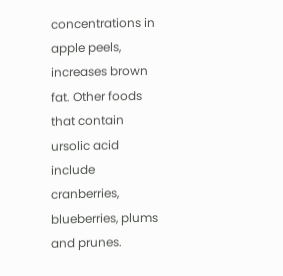concentrations in apple peels, increases brown fat. Other foods that contain ursolic acid include cranberries, blueberries, plums and prunes.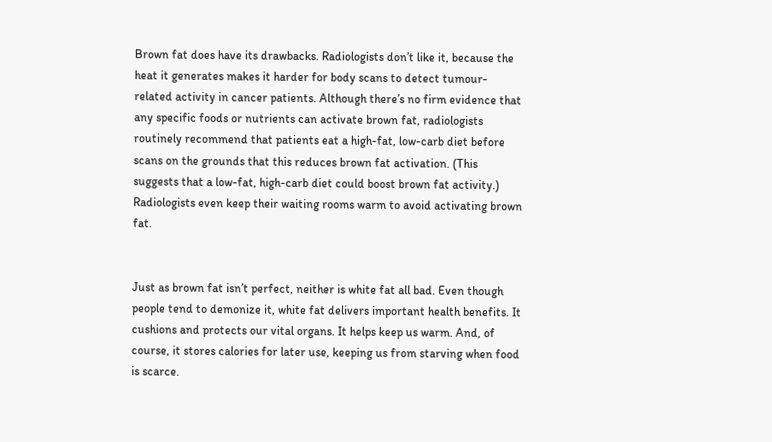Brown fat does have its drawbacks. Radiologists don’t like it, because the heat it generates makes it harder for body scans to detect tumour-related activity in cancer patients. Although there’s no firm evidence that any specific foods or nutrients can activate brown fat, radiologists routinely recommend that patients eat a high-fat, low-carb diet before scans on the grounds that this reduces brown fat activation. (This suggests that a low-fat, high-carb diet could boost brown fat activity.) Radiologists even keep their waiting rooms warm to avoid activating brown fat.


Just as brown fat isn’t perfect, neither is white fat all bad. Even though people tend to demonize it, white fat delivers important health benefits. It cushions and protects our vital organs. It helps keep us warm. And, of course, it stores calories for later use, keeping us from starving when food is scarce.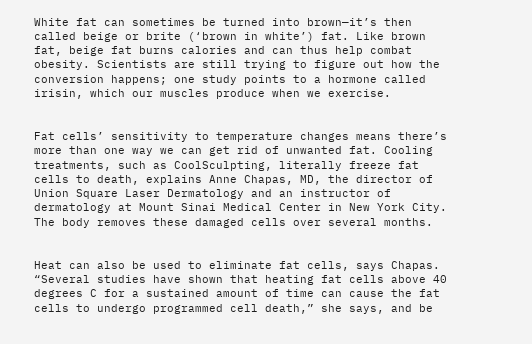White fat can sometimes be turned into brown—it’s then called beige or brite (‘brown in white’) fat. Like brown fat, beige fat burns calories and can thus help combat obesity. Scientists are still trying to figure out how the conversion happens; one study points to a hormone called irisin, which our muscles produce when we exercise.


Fat cells’ sensitivity to temperature changes means there’s more than one way we can get rid of unwanted fat. Cooling treatments, such as CoolSculpting, literally freeze fat cells to death, explains Anne Chapas, MD, the director of Union Square Laser Dermatology and an instructor of dermatology at Mount Sinai Medical Center in New York City. The body removes these damaged cells over several months.


Heat can also be used to eliminate fat cells, says Chapas. “Several studies have shown that heating fat cells above 40 degrees C for a sustained amount of time can cause the fat cells to undergo programmed cell death,” she says, and be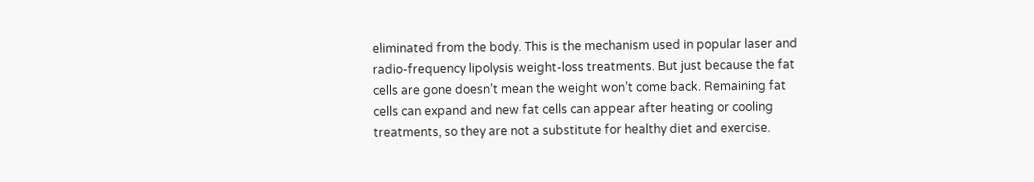eliminated from the body. This is the mechanism used in popular laser and radio-frequency lipolysis weight-loss treatments. But just because the fat cells are gone doesn’t mean the weight won’t come back. Remaining fat cells can expand and new fat cells can appear after heating or cooling treatments, so they are not a substitute for healthy diet and exercise.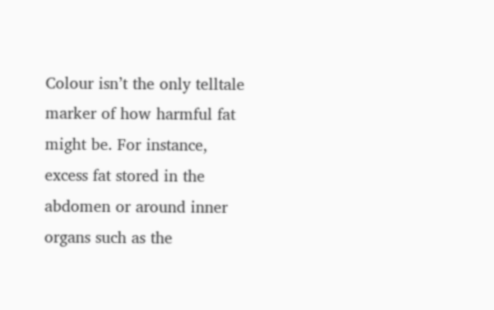Colour isn’t the only telltale marker of how harmful fat might be. For instance, excess fat stored in the abdomen or around inner organs such as the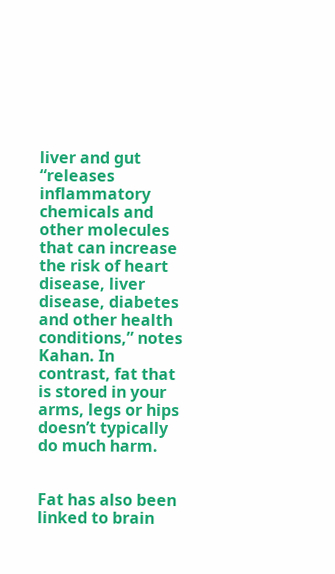liver and gut “releases inflammatory chemicals and other molecules that can increase the risk of heart disease, liver disease, diabetes and other health conditions,” notes Kahan. In contrast, fat that is stored in your arms, legs or hips doesn’t typically do much harm.


Fat has also been linked to brain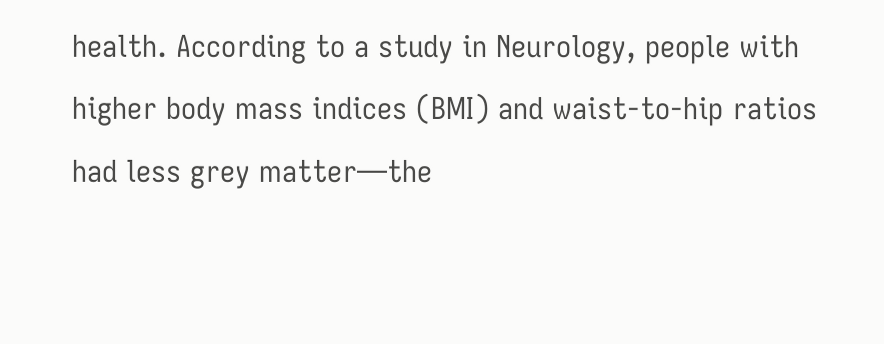health. According to a study in Neurology, people with higher body mass indices (BMI) and waist-to-hip ratios had less grey matter—the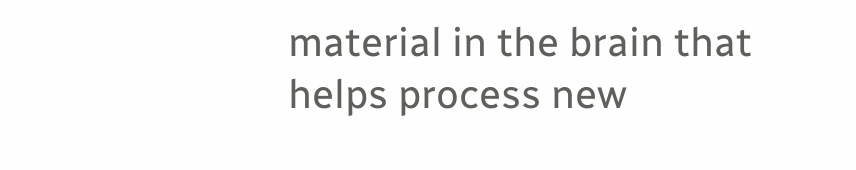material in the brain that helps process new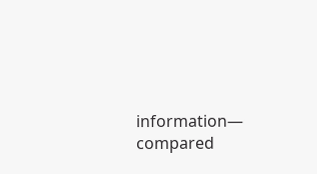information— compared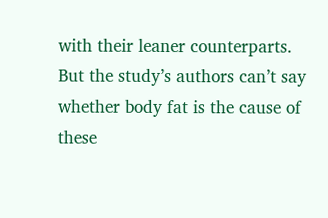with their leaner counterparts. But the study’s authors can’t say whether body fat is the cause of these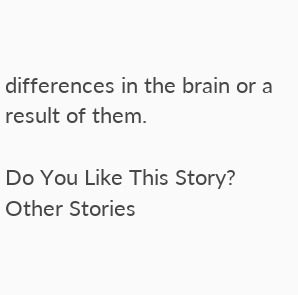differences in the brain or a result of them.

Do You Like This Story?
Other Stories